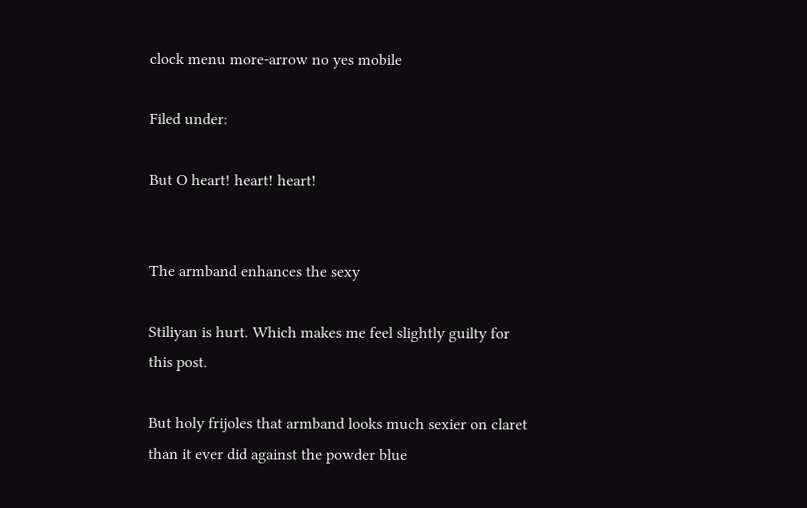clock menu more-arrow no yes mobile

Filed under:

But O heart! heart! heart!


The armband enhances the sexy

Stiliyan is hurt. Which makes me feel slightly guilty for this post.

But holy frijoles that armband looks much sexier on claret than it ever did against the powder blue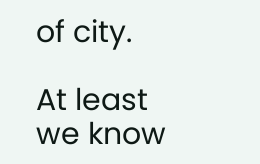of city.

At least we know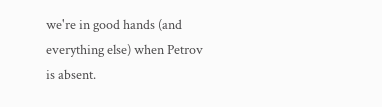we're in good hands (and everything else) when Petrov is absent.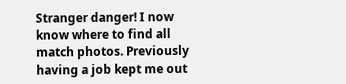Stranger danger! I now know where to find all match photos. Previously having a job kept me out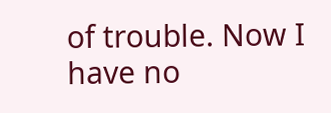of trouble. Now I have no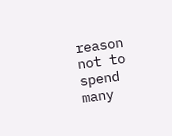reason not to spend many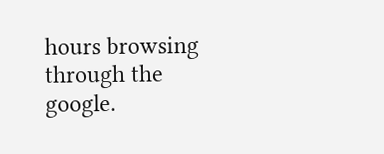hours browsing through the google.